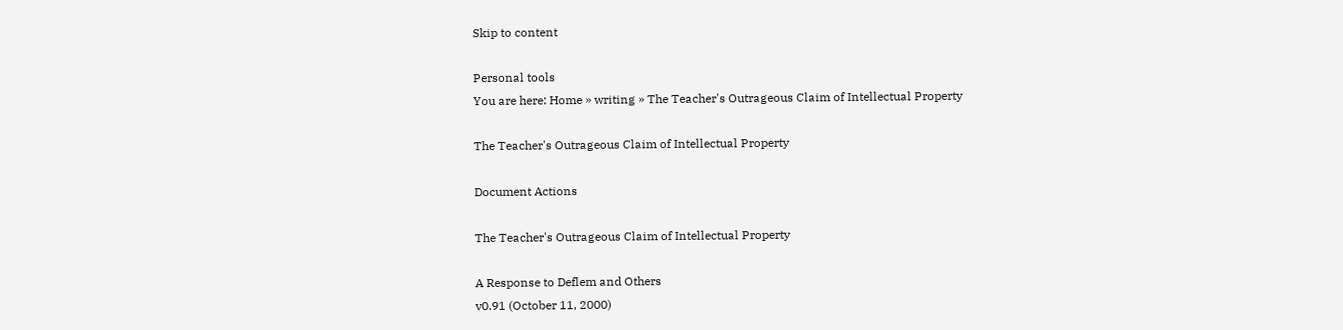Skip to content

Personal tools
You are here: Home » writing » The Teacher's Outrageous Claim of Intellectual Property

The Teacher's Outrageous Claim of Intellectual Property

Document Actions

The Teacher's Outrageous Claim of Intellectual Property

A Response to Deflem and Others
v0.91 (October 11, 2000)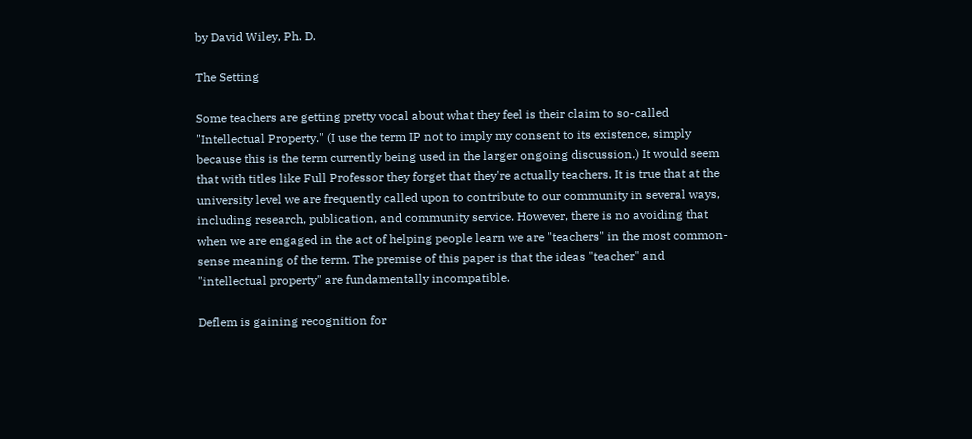by David Wiley, Ph. D.

The Setting

Some teachers are getting pretty vocal about what they feel is their claim to so-called "Intellectual Property." (I use the term IP not to imply my consent to its existence, simply because this is the term currently being used in the larger ongoing discussion.) It would seem that with titles like Full Professor they forget that they're actually teachers. It is true that at the university level we are frequently called upon to contribute to our community in several ways, including research, publication, and community service. However, there is no avoiding that when we are engaged in the act of helping people learn we are "teachers" in the most common-sense meaning of the term. The premise of this paper is that the ideas "teacher" and "intellectual property" are fundamentally incompatible.

Deflem is gaining recognition for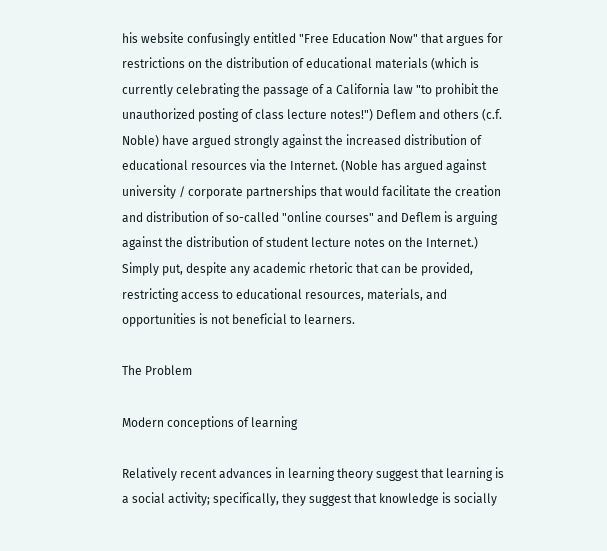his website confusingly entitled "Free Education Now" that argues for restrictions on the distribution of educational materials (which is currently celebrating the passage of a California law "to prohibit the unauthorized posting of class lecture notes!") Deflem and others (c.f. Noble) have argued strongly against the increased distribution of educational resources via the Internet. (Noble has argued against university / corporate partnerships that would facilitate the creation and distribution of so-called "online courses" and Deflem is arguing against the distribution of student lecture notes on the Internet.) Simply put, despite any academic rhetoric that can be provided, restricting access to educational resources, materials, and opportunities is not beneficial to learners.

The Problem

Modern conceptions of learning

Relatively recent advances in learning theory suggest that learning is a social activity; specifically, they suggest that knowledge is socially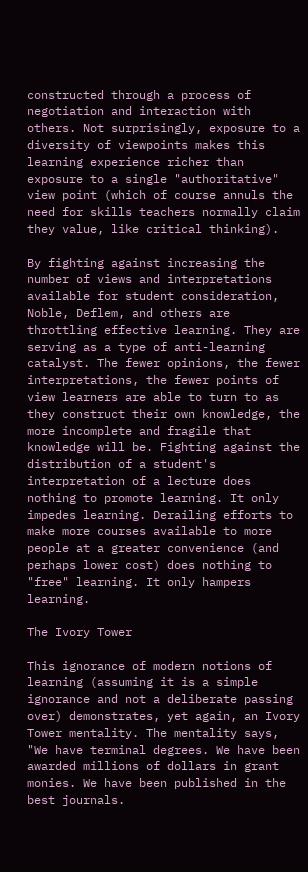constructed through a process of negotiation and interaction with others. Not surprisingly, exposure to a diversity of viewpoints makes this learning experience richer than exposure to a single "authoritative" view point (which of course annuls the need for skills teachers normally claim they value, like critical thinking).

By fighting against increasing the number of views and interpretations available for student consideration, Noble, Deflem, and others are throttling effective learning. They are serving as a type of anti-learning catalyst. The fewer opinions, the fewer interpretations, the fewer points of view learners are able to turn to as they construct their own knowledge, the more incomplete and fragile that knowledge will be. Fighting against the distribution of a student's interpretation of a lecture does nothing to promote learning. It only impedes learning. Derailing efforts to make more courses available to more people at a greater convenience (and perhaps lower cost) does nothing to "free" learning. It only hampers learning.

The Ivory Tower

This ignorance of modern notions of learning (assuming it is a simple ignorance and not a deliberate passing over) demonstrates, yet again, an Ivory Tower mentality. The mentality says, "We have terminal degrees. We have been awarded millions of dollars in grant monies. We have been published in the best journals.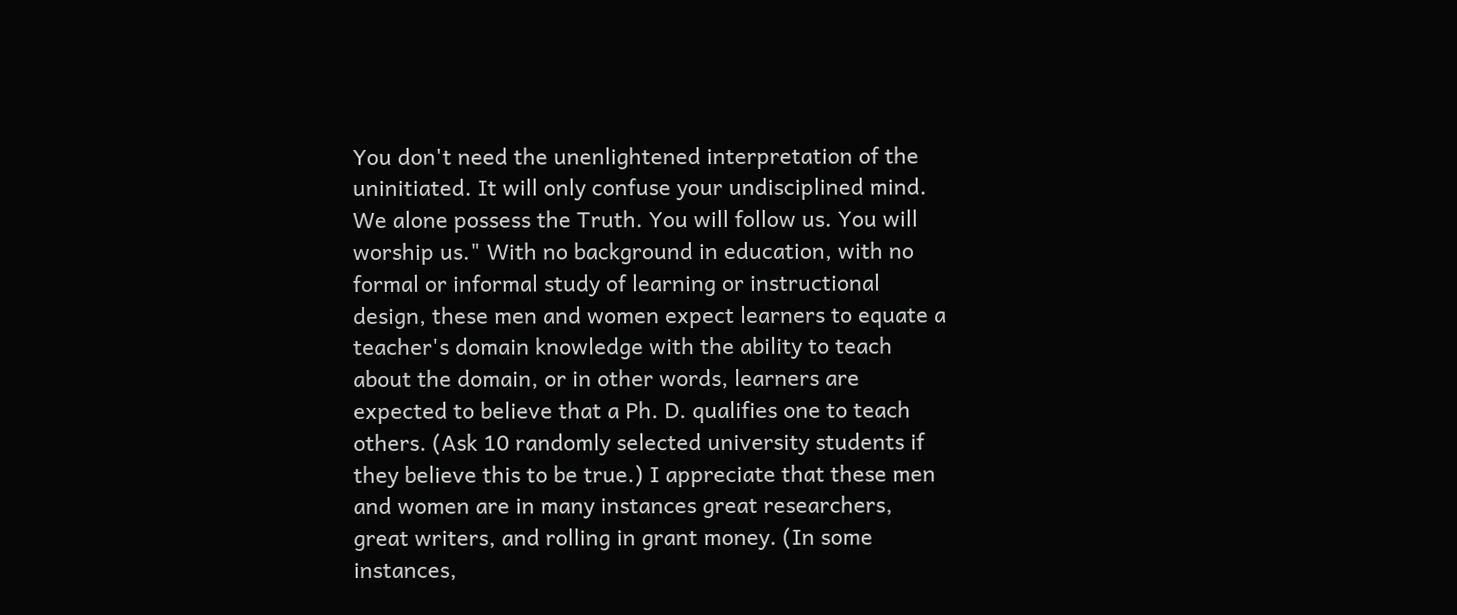You don't need the unenlightened interpretation of the uninitiated. It will only confuse your undisciplined mind. We alone possess the Truth. You will follow us. You will worship us." With no background in education, with no formal or informal study of learning or instructional design, these men and women expect learners to equate a teacher's domain knowledge with the ability to teach about the domain, or in other words, learners are expected to believe that a Ph. D. qualifies one to teach others. (Ask 10 randomly selected university students if they believe this to be true.) I appreciate that these men and women are in many instances great researchers, great writers, and rolling in grant money. (In some instances,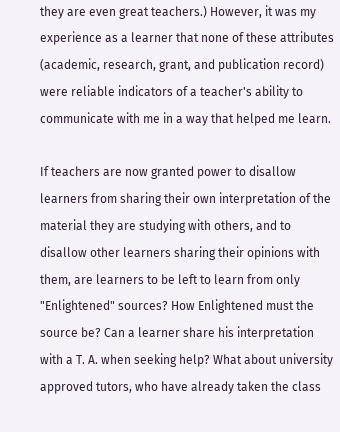they are even great teachers.) However, it was my experience as a learner that none of these attributes (academic, research, grant, and publication record) were reliable indicators of a teacher's ability to communicate with me in a way that helped me learn.

If teachers are now granted power to disallow learners from sharing their own interpretation of the material they are studying with others, and to disallow other learners sharing their opinions with them, are learners to be left to learn from only "Enlightened" sources? How Enlightened must the source be? Can a learner share his interpretation with a T. A. when seeking help? What about university approved tutors, who have already taken the class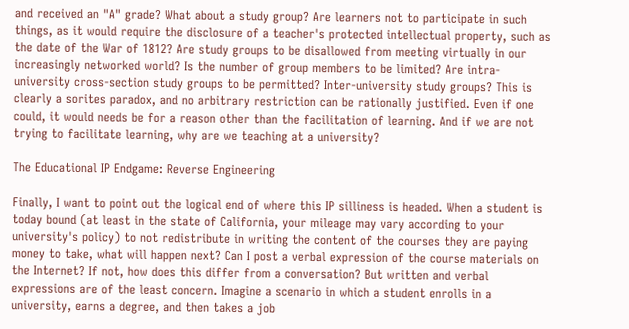and received an "A" grade? What about a study group? Are learners not to participate in such things, as it would require the disclosure of a teacher's protected intellectual property, such as the date of the War of 1812? Are study groups to be disallowed from meeting virtually in our increasingly networked world? Is the number of group members to be limited? Are intra-university cross-section study groups to be permitted? Inter-university study groups? This is clearly a sorites paradox, and no arbitrary restriction can be rationally justified. Even if one could, it would needs be for a reason other than the facilitation of learning. And if we are not trying to facilitate learning, why are we teaching at a university?

The Educational IP Endgame: Reverse Engineering

Finally, I want to point out the logical end of where this IP silliness is headed. When a student is today bound (at least in the state of California, your mileage may vary according to your university's policy) to not redistribute in writing the content of the courses they are paying money to take, what will happen next? Can I post a verbal expression of the course materials on the Internet? If not, how does this differ from a conversation? But written and verbal expressions are of the least concern. Imagine a scenario in which a student enrolls in a university, earns a degree, and then takes a job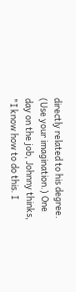directly related to his degree. (Use your imagination.) One day on the job, Johnny thinks, "I know how to do this. I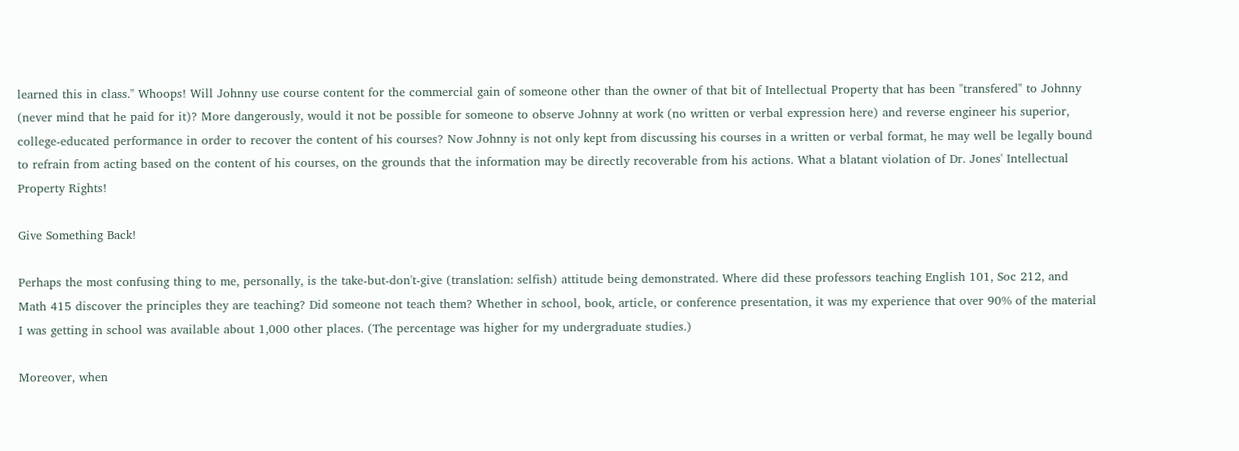learned this in class." Whoops! Will Johnny use course content for the commercial gain of someone other than the owner of that bit of Intellectual Property that has been "transfered" to Johnny (never mind that he paid for it)? More dangerously, would it not be possible for someone to observe Johnny at work (no written or verbal expression here) and reverse engineer his superior, college-educated performance in order to recover the content of his courses? Now Johnny is not only kept from discussing his courses in a written or verbal format, he may well be legally bound to refrain from acting based on the content of his courses, on the grounds that the information may be directly recoverable from his actions. What a blatant violation of Dr. Jones' Intellectual Property Rights!

Give Something Back!

Perhaps the most confusing thing to me, personally, is the take-but-don't-give (translation: selfish) attitude being demonstrated. Where did these professors teaching English 101, Soc 212, and Math 415 discover the principles they are teaching? Did someone not teach them? Whether in school, book, article, or conference presentation, it was my experience that over 90% of the material I was getting in school was available about 1,000 other places. (The percentage was higher for my undergraduate studies.)

Moreover, when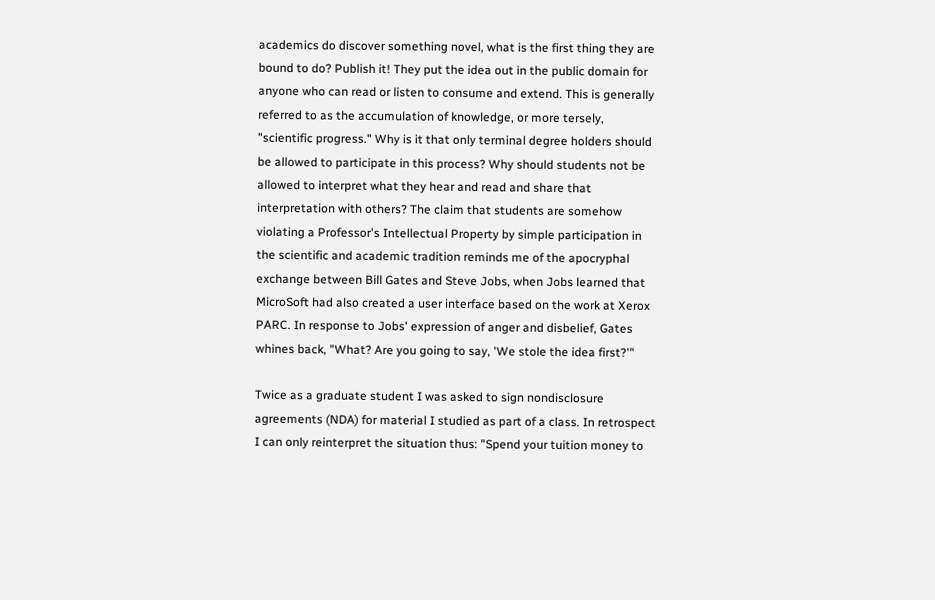academics do discover something novel, what is the first thing they are bound to do? Publish it! They put the idea out in the public domain for anyone who can read or listen to consume and extend. This is generally referred to as the accumulation of knowledge, or more tersely, "scientific progress." Why is it that only terminal degree holders should be allowed to participate in this process? Why should students not be allowed to interpret what they hear and read and share that interpretation with others? The claim that students are somehow violating a Professor's Intellectual Property by simple participation in the scientific and academic tradition reminds me of the apocryphal exchange between Bill Gates and Steve Jobs, when Jobs learned that MicroSoft had also created a user interface based on the work at Xerox PARC. In response to Jobs' expression of anger and disbelief, Gates whines back, "What? Are you going to say, 'We stole the idea first?'"

Twice as a graduate student I was asked to sign nondisclosure agreements (NDA) for material I studied as part of a class. In retrospect I can only reinterpret the situation thus: "Spend your tuition money to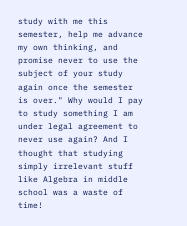study with me this semester, help me advance my own thinking, and promise never to use the subject of your study again once the semester is over." Why would I pay to study something I am under legal agreement to never use again? And I thought that studying simply irrelevant stuff like Algebra in middle school was a waste of time!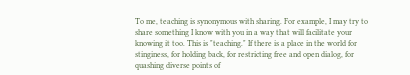To me, teaching is synonymous with sharing. For example, I may try to share something I know with you in a way that will facilitate your knowing it too. This is "teaching." If there is a place in the world for stinginess, for holding back, for restricting free and open dialog, for quashing diverse points of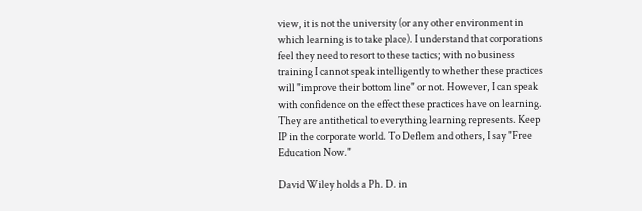view, it is not the university (or any other environment in which learning is to take place). I understand that corporations feel they need to resort to these tactics; with no business training I cannot speak intelligently to whether these practices will "improve their bottom line" or not. However, I can speak with confidence on the effect these practices have on learning. They are antithetical to everything learning represents. Keep IP in the corporate world. To Deflem and others, I say "Free Education Now."

David Wiley holds a Ph. D. in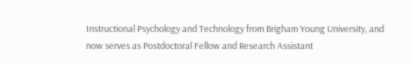Instructional Psychology and Technology from Brigham Young University, and now serves as Postdoctoral Fellow and Research Assistant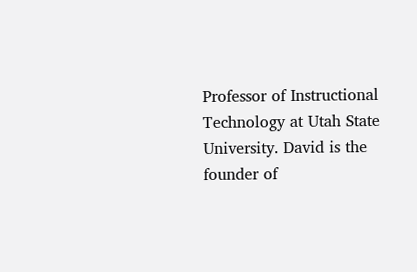Professor of Instructional Technology at Utah State University. David is the founder of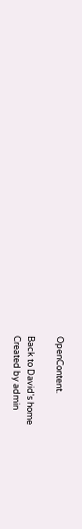OpenContent.

Back to David's home
Created by admin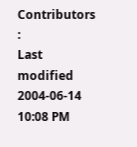Contributors :
Last modified 2004-06-14 10:08 PM